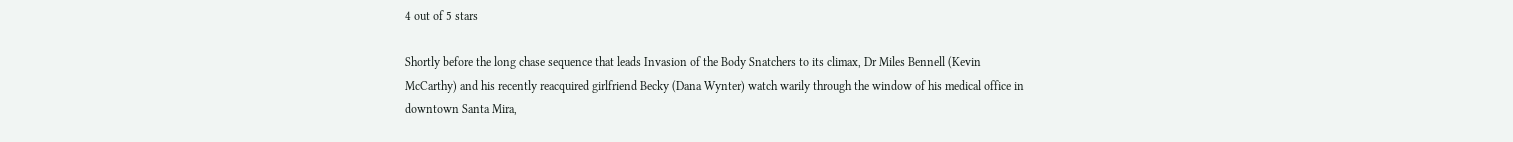4 out of 5 stars

Shortly before the long chase sequence that leads Invasion of the Body Snatchers to its climax, Dr Miles Bennell (Kevin McCarthy) and his recently reacquired girlfriend Becky (Dana Wynter) watch warily through the window of his medical office in downtown Santa Mira,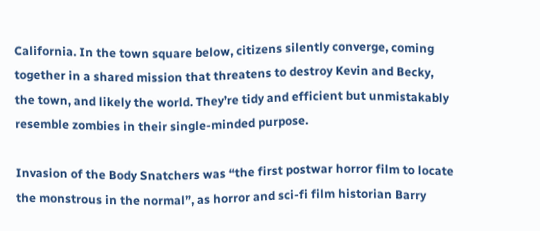California. In the town square below, citizens silently converge, coming together in a shared mission that threatens to destroy Kevin and Becky, the town, and likely the world. They’re tidy and efficient but unmistakably resemble zombies in their single-minded purpose.

Invasion of the Body Snatchers was “the first postwar horror film to locate the monstrous in the normal”, as horror and sci-fi film historian Barry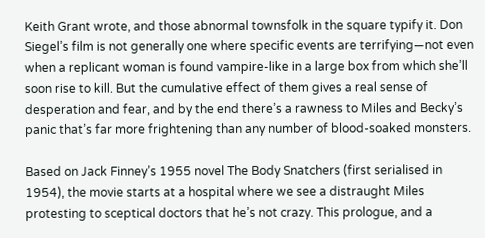Keith Grant wrote, and those abnormal townsfolk in the square typify it. Don Siegel’s film is not generally one where specific events are terrifying—not even when a replicant woman is found vampire-like in a large box from which she’ll soon rise to kill. But the cumulative effect of them gives a real sense of desperation and fear, and by the end there’s a rawness to Miles and Becky’s panic that’s far more frightening than any number of blood-soaked monsters.

Based on Jack Finney’s 1955 novel The Body Snatchers (first serialised in 1954), the movie starts at a hospital where we see a distraught Miles protesting to sceptical doctors that he’s not crazy. This prologue, and a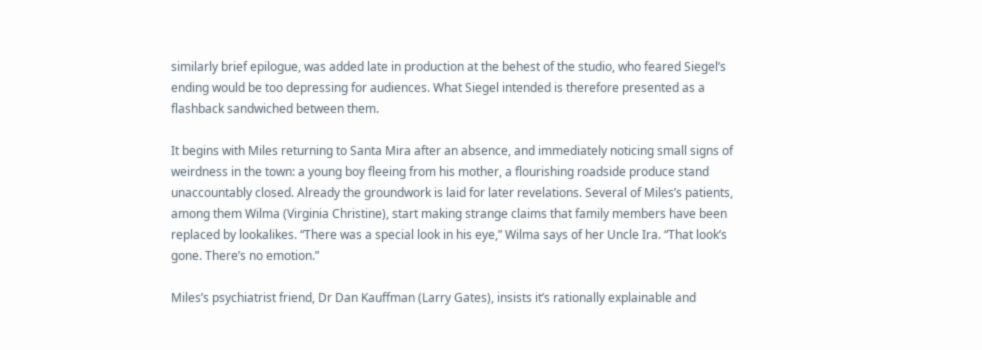similarly brief epilogue, was added late in production at the behest of the studio, who feared Siegel’s ending would be too depressing for audiences. What Siegel intended is therefore presented as a flashback sandwiched between them.

It begins with Miles returning to Santa Mira after an absence, and immediately noticing small signs of weirdness in the town: a young boy fleeing from his mother, a flourishing roadside produce stand unaccountably closed. Already the groundwork is laid for later revelations. Several of Miles’s patients, among them Wilma (Virginia Christine), start making strange claims that family members have been replaced by lookalikes. “There was a special look in his eye,” Wilma says of her Uncle Ira. “That look’s gone. There’s no emotion.”

Miles’s psychiatrist friend, Dr Dan Kauffman (Larry Gates), insists it’s rationally explainable and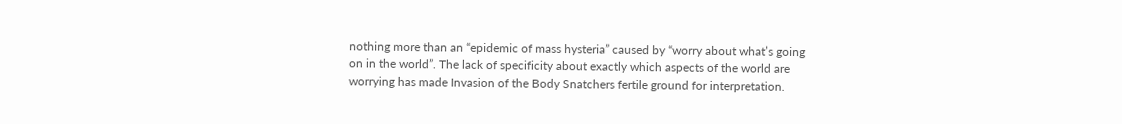nothing more than an “epidemic of mass hysteria” caused by “worry about what’s going on in the world”. The lack of specificity about exactly which aspects of the world are worrying has made Invasion of the Body Snatchers fertile ground for interpretation.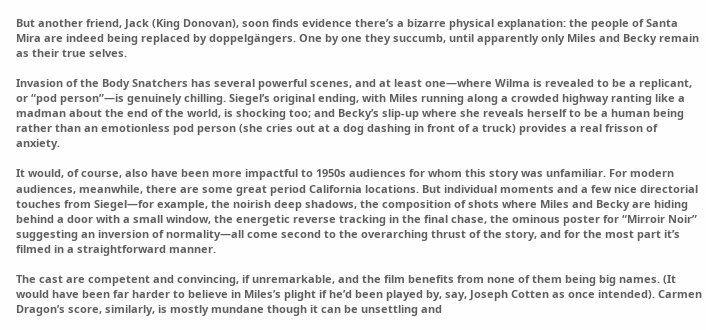But another friend, Jack (King Donovan), soon finds evidence there’s a bizarre physical explanation: the people of Santa Mira are indeed being replaced by doppelgängers. One by one they succumb, until apparently only Miles and Becky remain as their true selves.

Invasion of the Body Snatchers has several powerful scenes, and at least one—where Wilma is revealed to be a replicant, or “pod person”—is genuinely chilling. Siegel’s original ending, with Miles running along a crowded highway ranting like a madman about the end of the world, is shocking too; and Becky’s slip-up where she reveals herself to be a human being rather than an emotionless pod person (she cries out at a dog dashing in front of a truck) provides a real frisson of anxiety.

It would, of course, also have been more impactful to 1950s audiences for whom this story was unfamiliar. For modern audiences, meanwhile, there are some great period California locations. But individual moments and a few nice directorial touches from Siegel—for example, the noirish deep shadows, the composition of shots where Miles and Becky are hiding behind a door with a small window, the energetic reverse tracking in the final chase, the ominous poster for “Mirroir Noir” suggesting an inversion of normality—all come second to the overarching thrust of the story, and for the most part it’s filmed in a straightforward manner.

The cast are competent and convincing, if unremarkable, and the film benefits from none of them being big names. (It would have been far harder to believe in Miles’s plight if he’d been played by, say, Joseph Cotten as once intended). Carmen Dragon’s score, similarly, is mostly mundane though it can be unsettling and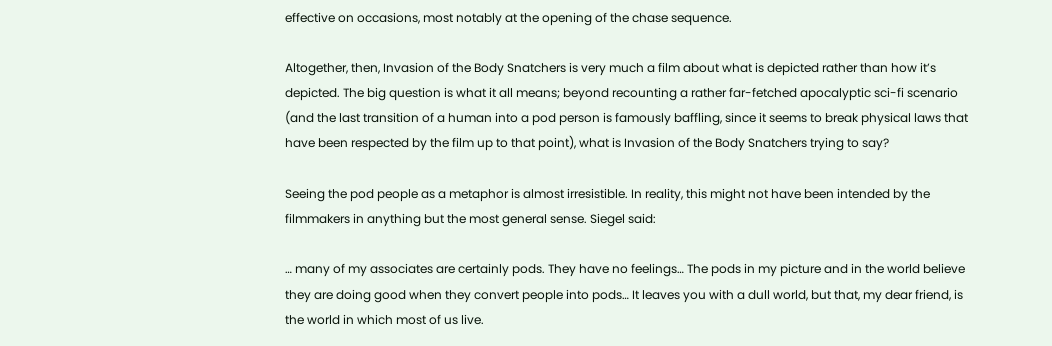effective on occasions, most notably at the opening of the chase sequence.

Altogether, then, Invasion of the Body Snatchers is very much a film about what is depicted rather than how it’s depicted. The big question is what it all means; beyond recounting a rather far-fetched apocalyptic sci-fi scenario (and the last transition of a human into a pod person is famously baffling, since it seems to break physical laws that have been respected by the film up to that point), what is Invasion of the Body Snatchers trying to say?

Seeing the pod people as a metaphor is almost irresistible. In reality, this might not have been intended by the filmmakers in anything but the most general sense. Siegel said:

… many of my associates are certainly pods. They have no feelings… The pods in my picture and in the world believe they are doing good when they convert people into pods… It leaves you with a dull world, but that, my dear friend, is the world in which most of us live.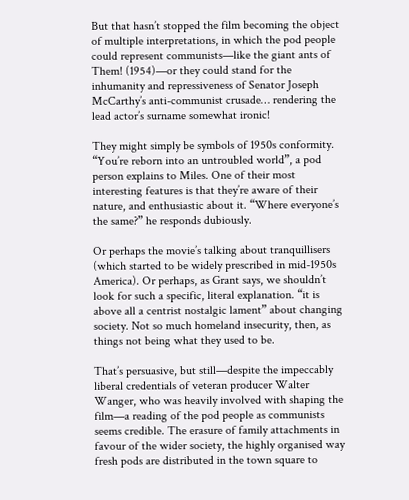But that hasn’t stopped the film becoming the object of multiple interpretations, in which the pod people could represent communists—like the giant ants of Them! (1954)—or they could stand for the inhumanity and repressiveness of Senator Joseph McCarthy’s anti-communist crusade… rendering the lead actor’s surname somewhat ironic!

They might simply be symbols of 1950s conformity. “You’re reborn into an untroubled world”, a pod person explains to Miles. One of their most interesting features is that they’re aware of their nature, and enthusiastic about it. “Where everyone’s the same?” he responds dubiously.

Or perhaps the movie’s talking about tranquillisers (which started to be widely prescribed in mid-1950s America). Or perhaps, as Grant says, we shouldn’t look for such a specific, literal explanation. “it is above all a centrist nostalgic lament” about changing society. Not so much homeland insecurity, then, as things not being what they used to be.

That’s persuasive, but still—despite the impeccably liberal credentials of veteran producer Walter Wanger, who was heavily involved with shaping the film—a reading of the pod people as communists seems credible. The erasure of family attachments in favour of the wider society, the highly organised way fresh pods are distributed in the town square to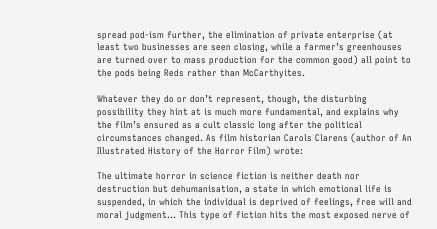spread pod-ism further, the elimination of private enterprise (at least two businesses are seen closing, while a farmer’s greenhouses are turned over to mass production for the common good) all point to the pods being Reds rather than McCarthyites.

Whatever they do or don’t represent, though, the disturbing possibility they hint at is much more fundamental, and explains why the film’s ensured as a cult classic long after the political circumstances changed. As film historian Carols Clarens (author of An Illustrated History of the Horror Film) wrote:

The ultimate horror in science fiction is neither death nor destruction but dehumanisation, a state in which emotional life is suspended, in which the individual is deprived of feelings, free will and moral judgment… This type of fiction hits the most exposed nerve of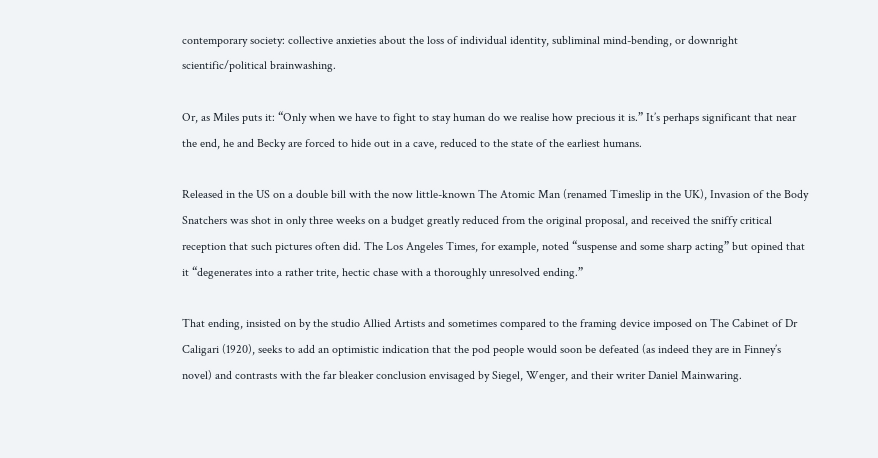contemporary society: collective anxieties about the loss of individual identity, subliminal mind-bending, or downright scientific/political brainwashing.

Or, as Miles puts it: “Only when we have to fight to stay human do we realise how precious it is.” It’s perhaps significant that near the end, he and Becky are forced to hide out in a cave, reduced to the state of the earliest humans.

Released in the US on a double bill with the now little-known The Atomic Man (renamed Timeslip in the UK), Invasion of the Body Snatchers was shot in only three weeks on a budget greatly reduced from the original proposal, and received the sniffy critical reception that such pictures often did. The Los Angeles Times, for example, noted “suspense and some sharp acting” but opined that it “degenerates into a rather trite, hectic chase with a thoroughly unresolved ending.”

That ending, insisted on by the studio Allied Artists and sometimes compared to the framing device imposed on The Cabinet of Dr Caligari (1920), seeks to add an optimistic indication that the pod people would soon be defeated (as indeed they are in Finney’s novel) and contrasts with the far bleaker conclusion envisaged by Siegel, Wenger, and their writer Daniel Mainwaring.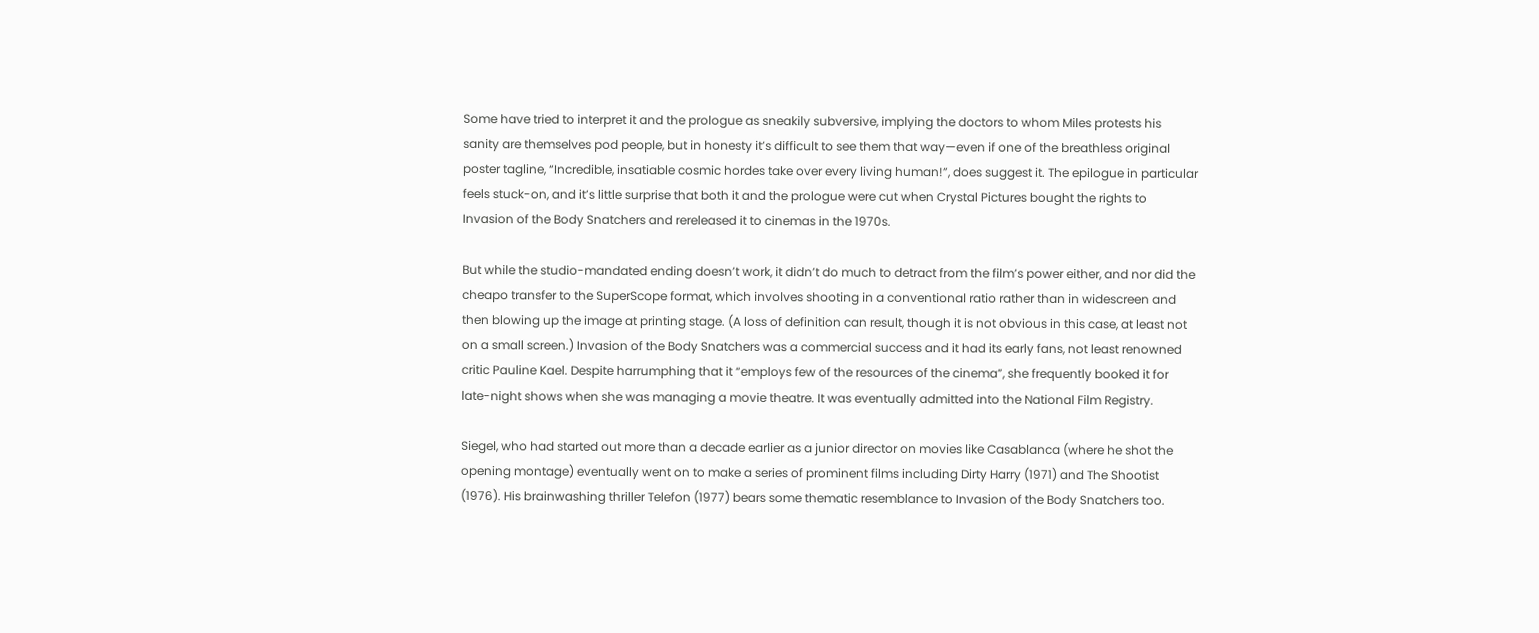Some have tried to interpret it and the prologue as sneakily subversive, implying the doctors to whom Miles protests his sanity are themselves pod people, but in honesty it’s difficult to see them that way—even if one of the breathless original poster tagline, “Incredible, insatiable cosmic hordes take over every living human!”, does suggest it. The epilogue in particular feels stuck-on, and it’s little surprise that both it and the prologue were cut when Crystal Pictures bought the rights to Invasion of the Body Snatchers and rereleased it to cinemas in the 1970s.

But while the studio-mandated ending doesn’t work, it didn’t do much to detract from the film’s power either, and nor did the cheapo transfer to the SuperScope format, which involves shooting in a conventional ratio rather than in widescreen and then blowing up the image at printing stage. (A loss of definition can result, though it is not obvious in this case, at least not on a small screen.) Invasion of the Body Snatchers was a commercial success and it had its early fans, not least renowned critic Pauline Kael. Despite harrumphing that it “employs few of the resources of the cinema”, she frequently booked it for late-night shows when she was managing a movie theatre. It was eventually admitted into the National Film Registry.

Siegel, who had started out more than a decade earlier as a junior director on movies like Casablanca (where he shot the opening montage) eventually went on to make a series of prominent films including Dirty Harry (1971) and The Shootist (1976). His brainwashing thriller Telefon (1977) bears some thematic resemblance to Invasion of the Body Snatchers too.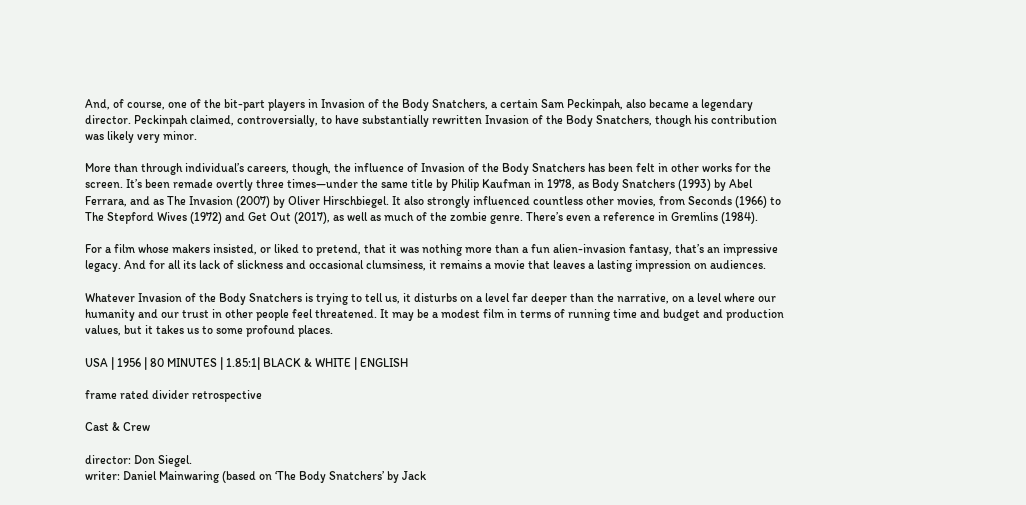And, of course, one of the bit-part players in Invasion of the Body Snatchers, a certain Sam Peckinpah, also became a legendary director. Peckinpah claimed, controversially, to have substantially rewritten Invasion of the Body Snatchers, though his contribution was likely very minor.

More than through individual’s careers, though, the influence of Invasion of the Body Snatchers has been felt in other works for the screen. It’s been remade overtly three times—under the same title by Philip Kaufman in 1978, as Body Snatchers (1993) by Abel Ferrara, and as The Invasion (2007) by Oliver Hirschbiegel. It also strongly influenced countless other movies, from Seconds (1966) to The Stepford Wives (1972) and Get Out (2017), as well as much of the zombie genre. There’s even a reference in Gremlins (1984).

For a film whose makers insisted, or liked to pretend, that it was nothing more than a fun alien-invasion fantasy, that’s an impressive legacy. And for all its lack of slickness and occasional clumsiness, it remains a movie that leaves a lasting impression on audiences.

Whatever Invasion of the Body Snatchers is trying to tell us, it disturbs on a level far deeper than the narrative, on a level where our humanity and our trust in other people feel threatened. It may be a modest film in terms of running time and budget and production values, but it takes us to some profound places.

USA | 1956 | 80 MINUTES | 1.85:1| BLACK & WHITE | ENGLISH

frame rated divider retrospective

Cast & Crew

director: Don Siegel.
writer: Daniel Mainwaring (based on ‘The Body Snatchers’ by Jack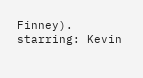Finney).
starring: Kevin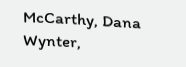McCarthy, Dana Wynter,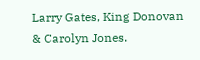Larry Gates, King Donovan & Carolyn Jones.